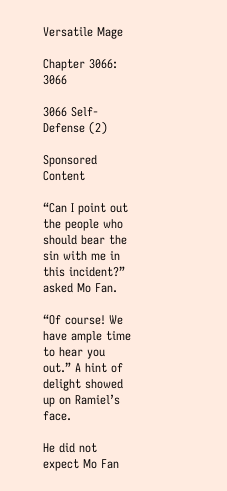Versatile Mage

Chapter 3066: 3066

3066 Self-Defense (2)

Sponsored Content

“Can I point out the people who should bear the sin with me in this incident?” asked Mo Fan.

“Of course! We have ample time to hear you out.” A hint of delight showed up on Ramiel’s face.

He did not expect Mo Fan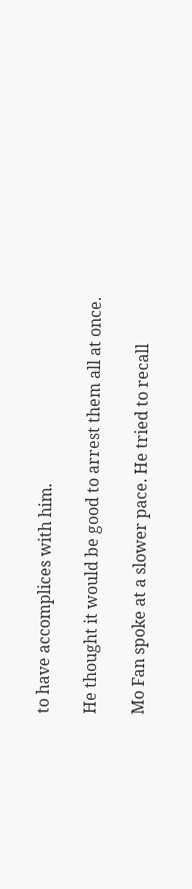to have accomplices with him.

He thought it would be good to arrest them all at once.

Mo Fan spoke at a slower pace. He tried to recall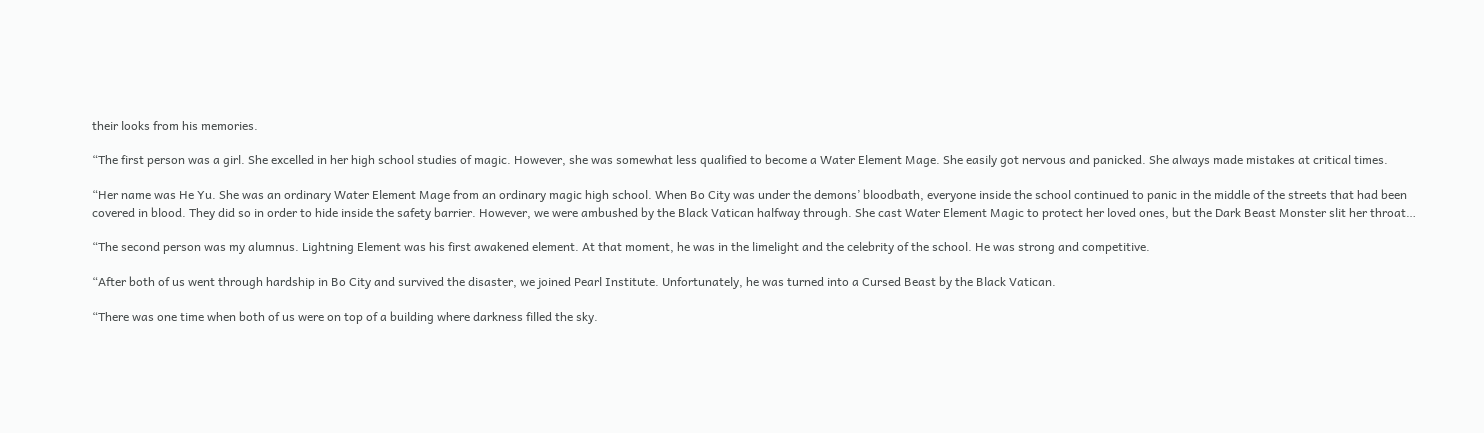their looks from his memories.

“The first person was a girl. She excelled in her high school studies of magic. However, she was somewhat less qualified to become a Water Element Mage. She easily got nervous and panicked. She always made mistakes at critical times.

“Her name was He Yu. She was an ordinary Water Element Mage from an ordinary magic high school. When Bo City was under the demons’ bloodbath, everyone inside the school continued to panic in the middle of the streets that had been covered in blood. They did so in order to hide inside the safety barrier. However, we were ambushed by the Black Vatican halfway through. She cast Water Element Magic to protect her loved ones, but the Dark Beast Monster slit her throat…

“The second person was my alumnus. Lightning Element was his first awakened element. At that moment, he was in the limelight and the celebrity of the school. He was strong and competitive.

“After both of us went through hardship in Bo City and survived the disaster, we joined Pearl Institute. Unfortunately, he was turned into a Cursed Beast by the Black Vatican.

“There was one time when both of us were on top of a building where darkness filled the sky.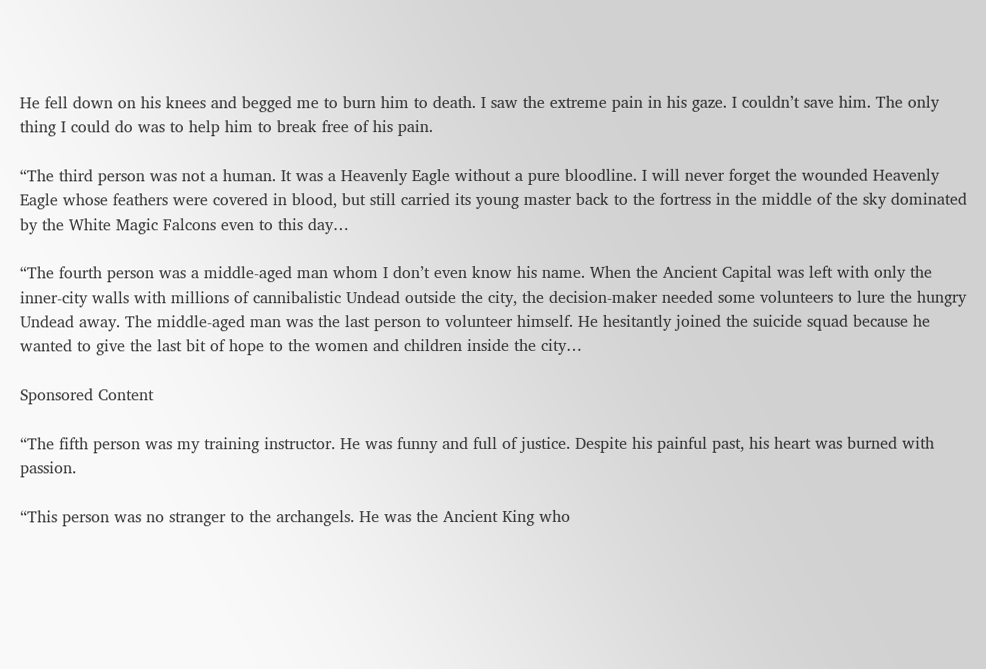He fell down on his knees and begged me to burn him to death. I saw the extreme pain in his gaze. I couldn’t save him. The only thing I could do was to help him to break free of his pain.

“The third person was not a human. It was a Heavenly Eagle without a pure bloodline. I will never forget the wounded Heavenly Eagle whose feathers were covered in blood, but still carried its young master back to the fortress in the middle of the sky dominated by the White Magic Falcons even to this day…

“The fourth person was a middle-aged man whom I don’t even know his name. When the Ancient Capital was left with only the inner-city walls with millions of cannibalistic Undead outside the city, the decision-maker needed some volunteers to lure the hungry Undead away. The middle-aged man was the last person to volunteer himself. He hesitantly joined the suicide squad because he wanted to give the last bit of hope to the women and children inside the city…

Sponsored Content

“The fifth person was my training instructor. He was funny and full of justice. Despite his painful past, his heart was burned with passion.

“This person was no stranger to the archangels. He was the Ancient King who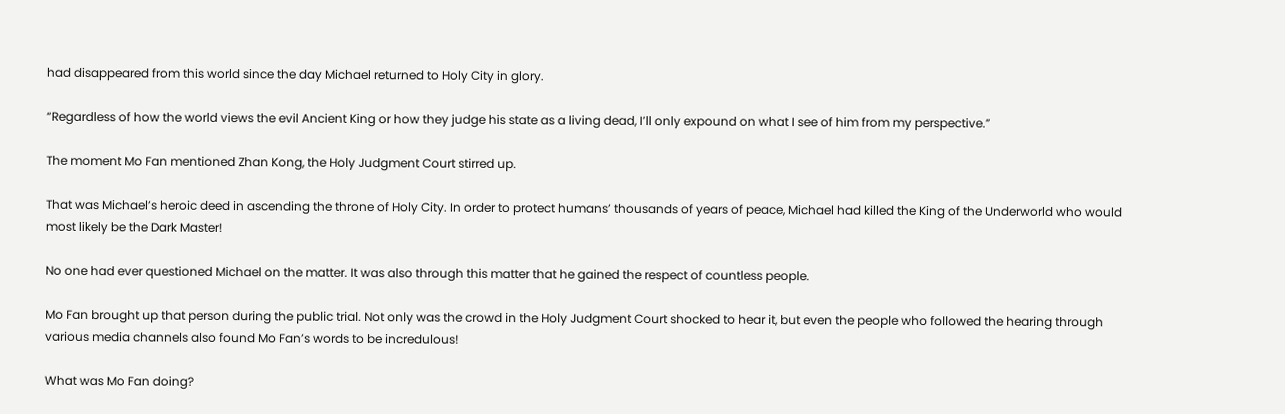had disappeared from this world since the day Michael returned to Holy City in glory.

“Regardless of how the world views the evil Ancient King or how they judge his state as a living dead, I’ll only expound on what I see of him from my perspective.”

The moment Mo Fan mentioned Zhan Kong, the Holy Judgment Court stirred up.

That was Michael’s heroic deed in ascending the throne of Holy City. In order to protect humans’ thousands of years of peace, Michael had killed the King of the Underworld who would most likely be the Dark Master!

No one had ever questioned Michael on the matter. It was also through this matter that he gained the respect of countless people.

Mo Fan brought up that person during the public trial. Not only was the crowd in the Holy Judgment Court shocked to hear it, but even the people who followed the hearing through various media channels also found Mo Fan’s words to be incredulous!

What was Mo Fan doing?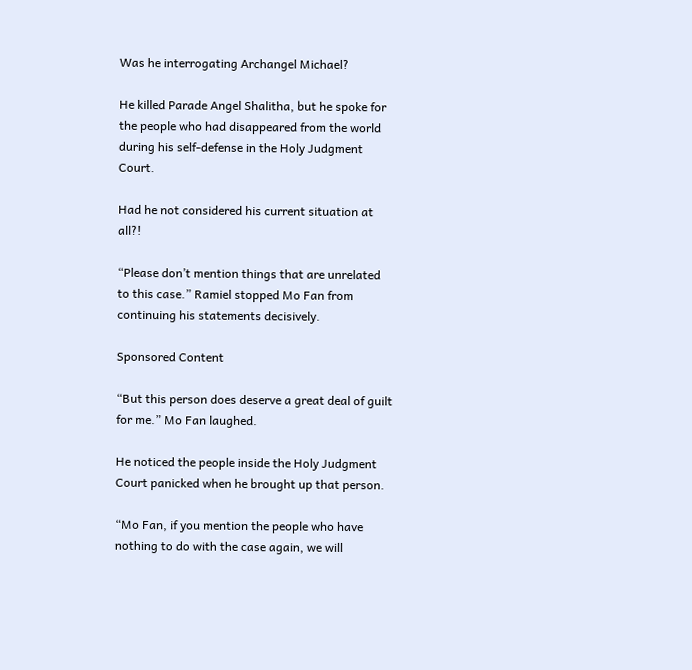Was he interrogating Archangel Michael?

He killed Parade Angel Shalitha, but he spoke for the people who had disappeared from the world during his self-defense in the Holy Judgment Court.

Had he not considered his current situation at all?!

“Please don’t mention things that are unrelated to this case.” Ramiel stopped Mo Fan from continuing his statements decisively.

Sponsored Content

“But this person does deserve a great deal of guilt for me.” Mo Fan laughed.

He noticed the people inside the Holy Judgment Court panicked when he brought up that person.

“Mo Fan, if you mention the people who have nothing to do with the case again, we will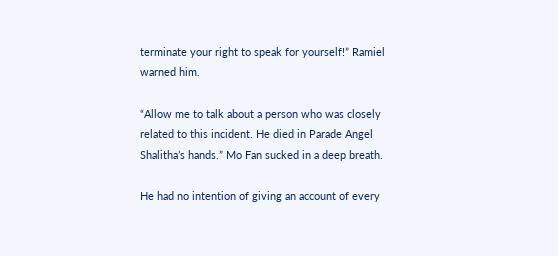terminate your right to speak for yourself!” Ramiel warned him.

“Allow me to talk about a person who was closely related to this incident. He died in Parade Angel Shalitha’s hands.” Mo Fan sucked in a deep breath.

He had no intention of giving an account of every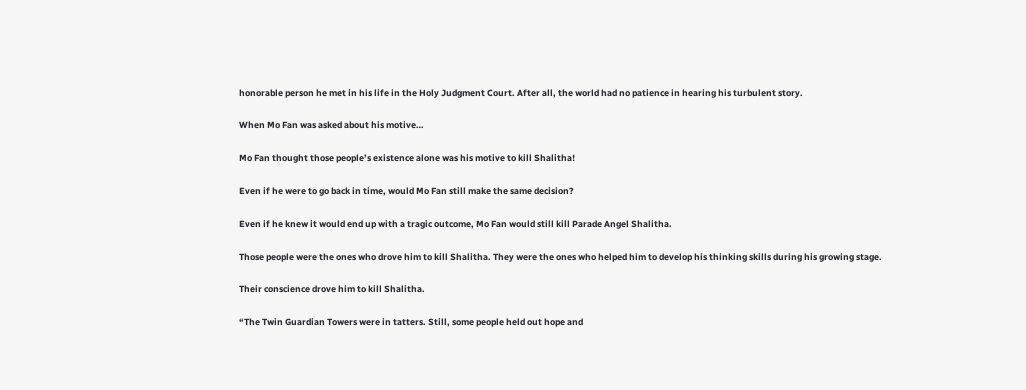honorable person he met in his life in the Holy Judgment Court. After all, the world had no patience in hearing his turbulent story.

When Mo Fan was asked about his motive…

Mo Fan thought those people’s existence alone was his motive to kill Shalitha!

Even if he were to go back in time, would Mo Fan still make the same decision?

Even if he knew it would end up with a tragic outcome, Mo Fan would still kill Parade Angel Shalitha.

Those people were the ones who drove him to kill Shalitha. They were the ones who helped him to develop his thinking skills during his growing stage.

Their conscience drove him to kill Shalitha.

“The Twin Guardian Towers were in tatters. Still, some people held out hope and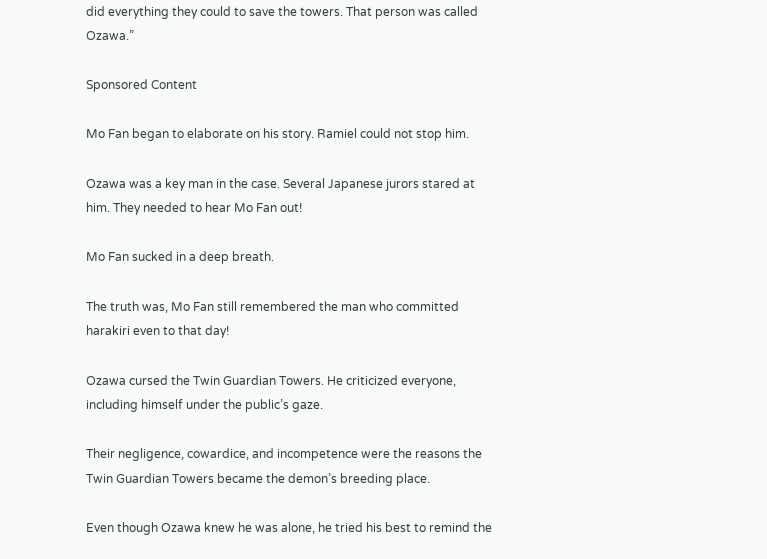did everything they could to save the towers. That person was called Ozawa.”

Sponsored Content

Mo Fan began to elaborate on his story. Ramiel could not stop him.

Ozawa was a key man in the case. Several Japanese jurors stared at him. They needed to hear Mo Fan out!

Mo Fan sucked in a deep breath.

The truth was, Mo Fan still remembered the man who committed harakiri even to that day!

Ozawa cursed the Twin Guardian Towers. He criticized everyone, including himself under the public’s gaze.

Their negligence, cowardice, and incompetence were the reasons the Twin Guardian Towers became the demon’s breeding place.

Even though Ozawa knew he was alone, he tried his best to remind the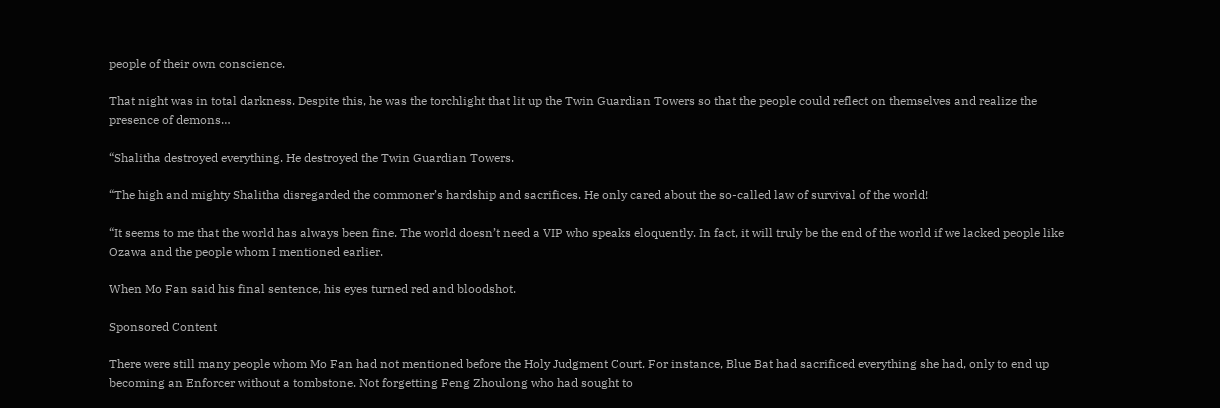people of their own conscience.

That night was in total darkness. Despite this, he was the torchlight that lit up the Twin Guardian Towers so that the people could reflect on themselves and realize the presence of demons…

“Shalitha destroyed everything. He destroyed the Twin Guardian Towers.

“The high and mighty Shalitha disregarded the commoner’s hardship and sacrifices. He only cared about the so-called law of survival of the world!

“It seems to me that the world has always been fine. The world doesn’t need a VIP who speaks eloquently. In fact, it will truly be the end of the world if we lacked people like Ozawa and the people whom I mentioned earlier.

When Mo Fan said his final sentence, his eyes turned red and bloodshot.

Sponsored Content

There were still many people whom Mo Fan had not mentioned before the Holy Judgment Court. For instance, Blue Bat had sacrificed everything she had, only to end up becoming an Enforcer without a tombstone. Not forgetting Feng Zhoulong who had sought to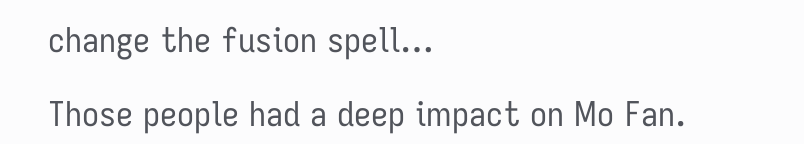change the fusion spell…

Those people had a deep impact on Mo Fan.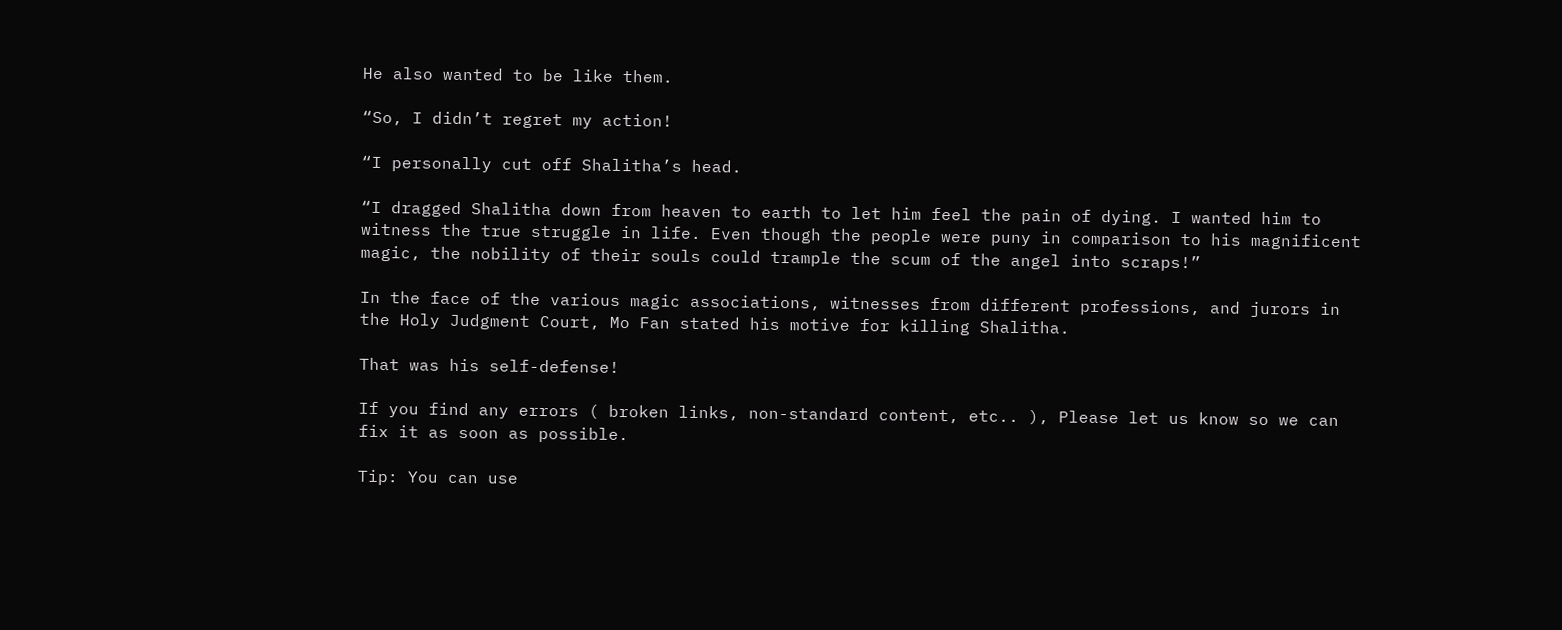He also wanted to be like them.

“So, I didn’t regret my action!

“I personally cut off Shalitha’s head.

“I dragged Shalitha down from heaven to earth to let him feel the pain of dying. I wanted him to witness the true struggle in life. Even though the people were puny in comparison to his magnificent magic, the nobility of their souls could trample the scum of the angel into scraps!”

In the face of the various magic associations, witnesses from different professions, and jurors in the Holy Judgment Court, Mo Fan stated his motive for killing Shalitha.

That was his self-defense!

If you find any errors ( broken links, non-standard content, etc.. ), Please let us know so we can fix it as soon as possible.

Tip: You can use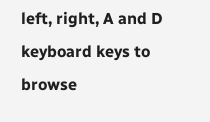left, right, A and D keyboard keys to browse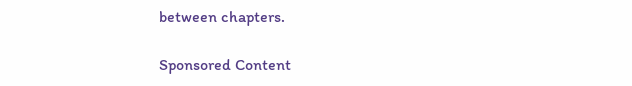between chapters.

Sponsored Content